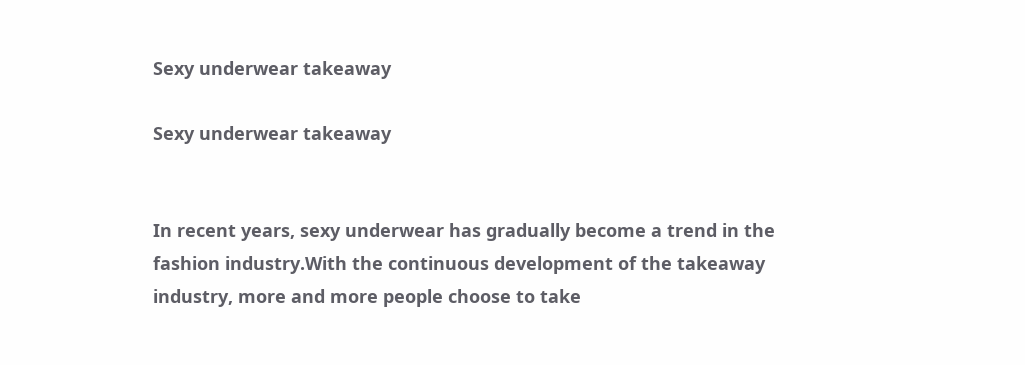Sexy underwear takeaway

Sexy underwear takeaway


In recent years, sexy underwear has gradually become a trend in the fashion industry.With the continuous development of the takeaway industry, more and more people choose to take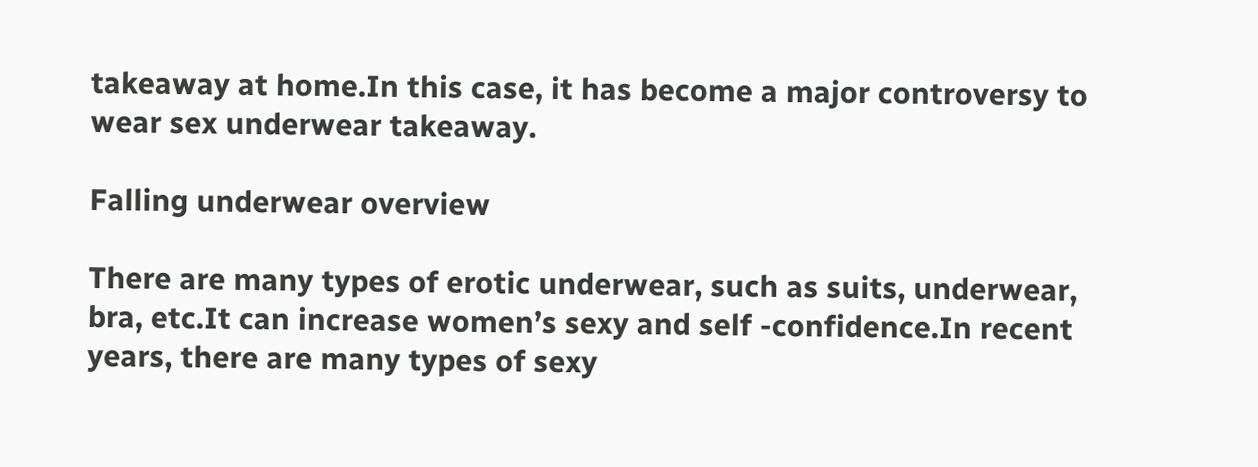takeaway at home.In this case, it has become a major controversy to wear sex underwear takeaway.

Falling underwear overview

There are many types of erotic underwear, such as suits, underwear, bra, etc.It can increase women’s sexy and self -confidence.In recent years, there are many types of sexy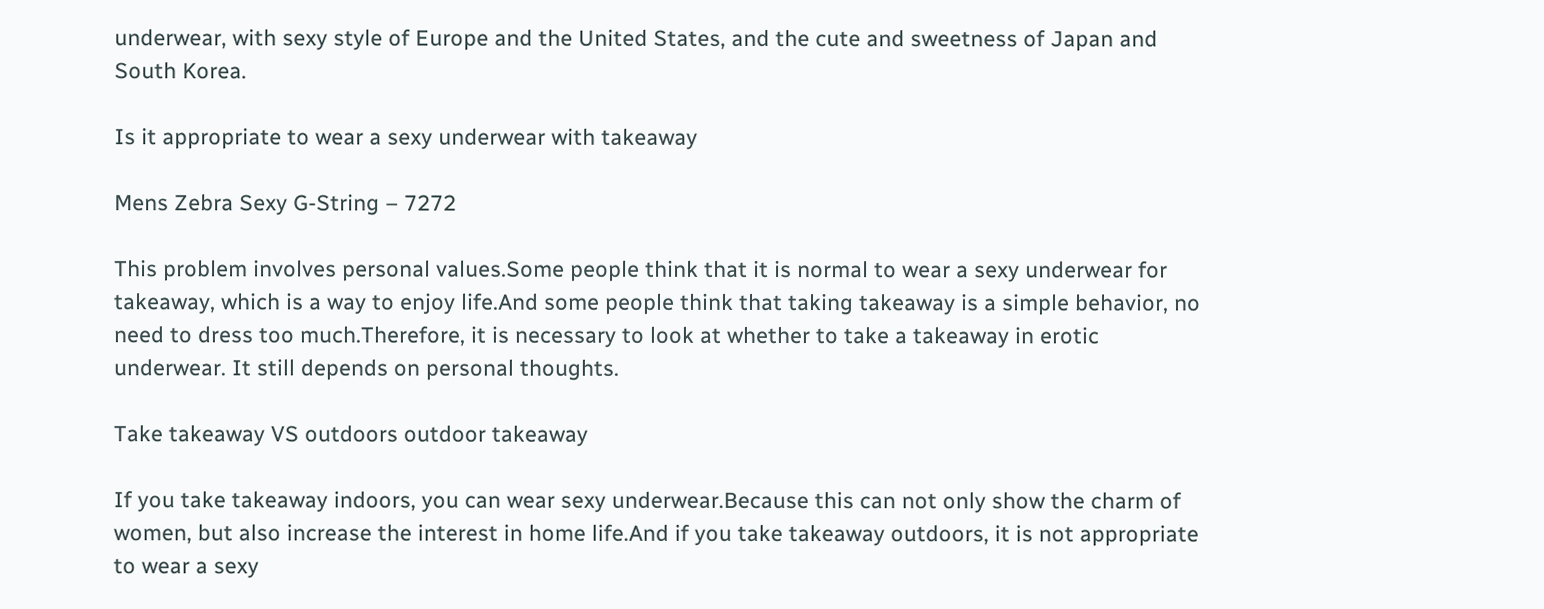underwear, with sexy style of Europe and the United States, and the cute and sweetness of Japan and South Korea.

Is it appropriate to wear a sexy underwear with takeaway

Mens Zebra Sexy G-String – 7272

This problem involves personal values.Some people think that it is normal to wear a sexy underwear for takeaway, which is a way to enjoy life.And some people think that taking takeaway is a simple behavior, no need to dress too much.Therefore, it is necessary to look at whether to take a takeaway in erotic underwear. It still depends on personal thoughts.

Take takeaway VS outdoors outdoor takeaway

If you take takeaway indoors, you can wear sexy underwear.Because this can not only show the charm of women, but also increase the interest in home life.And if you take takeaway outdoors, it is not appropriate to wear a sexy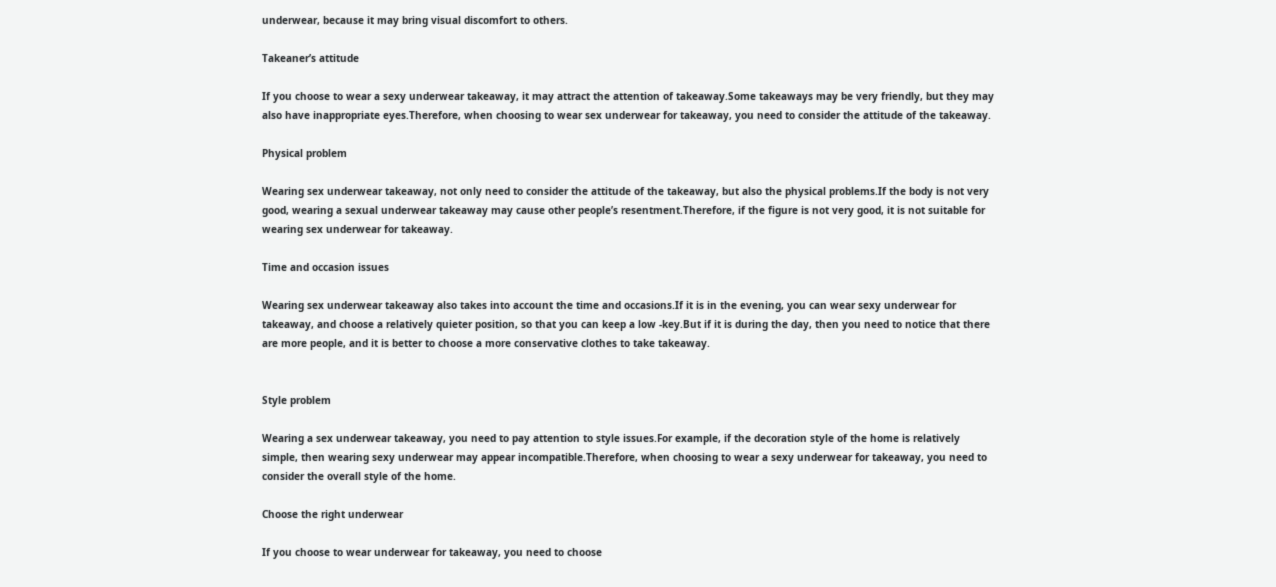underwear, because it may bring visual discomfort to others.

Takeaner’s attitude

If you choose to wear a sexy underwear takeaway, it may attract the attention of takeaway.Some takeaways may be very friendly, but they may also have inappropriate eyes.Therefore, when choosing to wear sex underwear for takeaway, you need to consider the attitude of the takeaway.

Physical problem

Wearing sex underwear takeaway, not only need to consider the attitude of the takeaway, but also the physical problems.If the body is not very good, wearing a sexual underwear takeaway may cause other people’s resentment.Therefore, if the figure is not very good, it is not suitable for wearing sex underwear for takeaway.

Time and occasion issues

Wearing sex underwear takeaway also takes into account the time and occasions.If it is in the evening, you can wear sexy underwear for takeaway, and choose a relatively quieter position, so that you can keep a low -key.But if it is during the day, then you need to notice that there are more people, and it is better to choose a more conservative clothes to take takeaway.


Style problem

Wearing a sex underwear takeaway, you need to pay attention to style issues.For example, if the decoration style of the home is relatively simple, then wearing sexy underwear may appear incompatible.Therefore, when choosing to wear a sexy underwear for takeaway, you need to consider the overall style of the home.

Choose the right underwear

If you choose to wear underwear for takeaway, you need to choose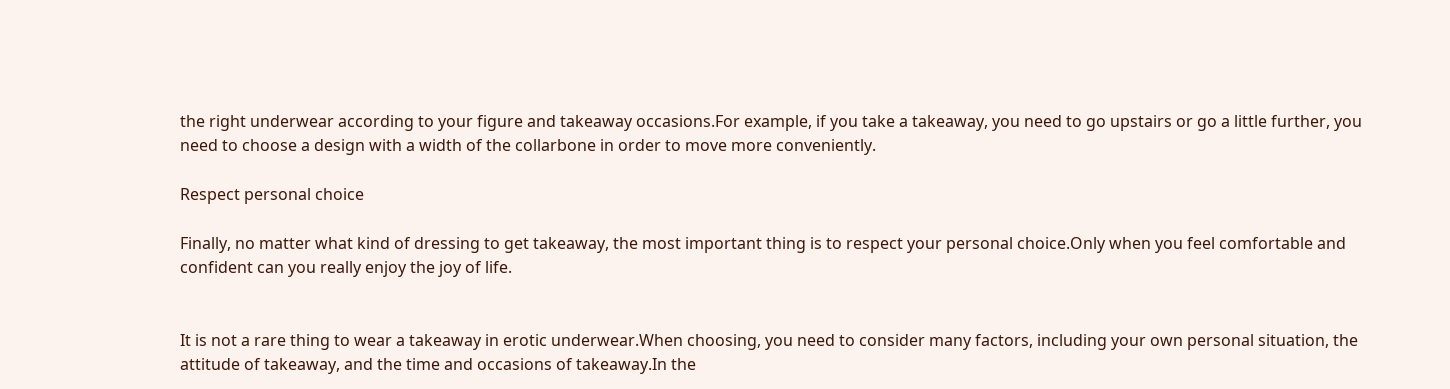the right underwear according to your figure and takeaway occasions.For example, if you take a takeaway, you need to go upstairs or go a little further, you need to choose a design with a width of the collarbone in order to move more conveniently.

Respect personal choice

Finally, no matter what kind of dressing to get takeaway, the most important thing is to respect your personal choice.Only when you feel comfortable and confident can you really enjoy the joy of life.


It is not a rare thing to wear a takeaway in erotic underwear.When choosing, you need to consider many factors, including your own personal situation, the attitude of takeaway, and the time and occasions of takeaway.In the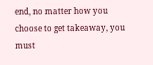end, no matter how you choose to get takeaway, you must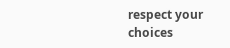respect your choices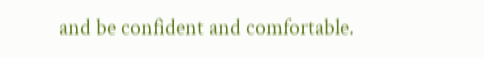and be confident and comfortable.